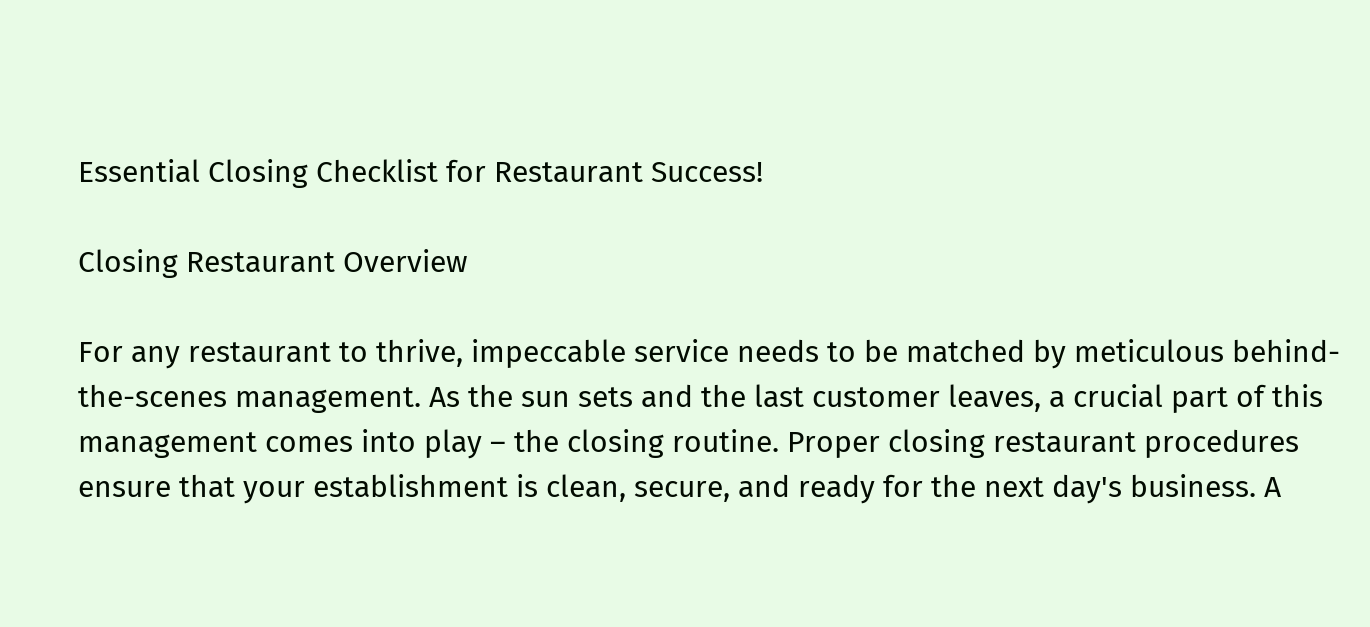Essential Closing Checklist for Restaurant Success!

Closing Restaurant Overview

For any restaurant to thrive, impeccable service needs to be matched by meticulous behind-the-scenes management. As the sun sets and the last customer leaves, a crucial part of this management comes into play – the closing routine. Proper closing restaurant procedures ensure that your establishment is clean, secure, and ready for the next day's business. A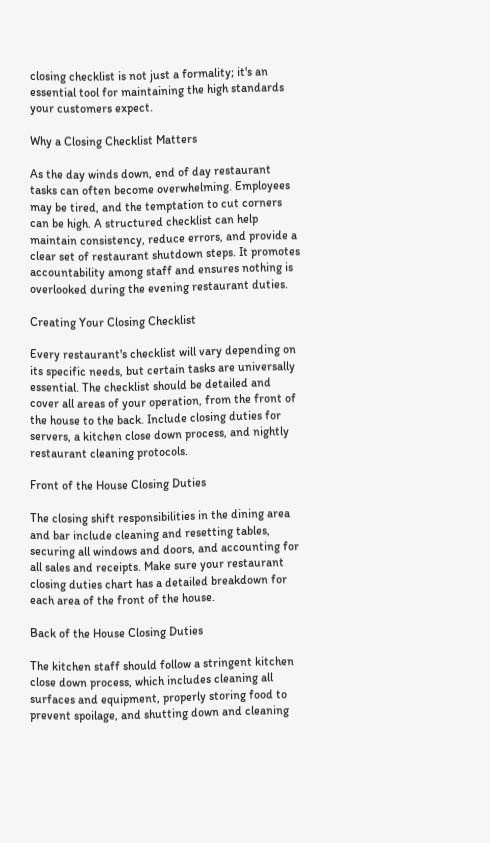closing checklist is not just a formality; it's an essential tool for maintaining the high standards your customers expect.

Why a Closing Checklist Matters

As the day winds down, end of day restaurant tasks can often become overwhelming. Employees may be tired, and the temptation to cut corners can be high. A structured checklist can help maintain consistency, reduce errors, and provide a clear set of restaurant shutdown steps. It promotes accountability among staff and ensures nothing is overlooked during the evening restaurant duties.

Creating Your Closing Checklist

Every restaurant's checklist will vary depending on its specific needs, but certain tasks are universally essential. The checklist should be detailed and cover all areas of your operation, from the front of the house to the back. Include closing duties for servers, a kitchen close down process, and nightly restaurant cleaning protocols.

Front of the House Closing Duties

The closing shift responsibilities in the dining area and bar include cleaning and resetting tables, securing all windows and doors, and accounting for all sales and receipts. Make sure your restaurant closing duties chart has a detailed breakdown for each area of the front of the house.

Back of the House Closing Duties

The kitchen staff should follow a stringent kitchen close down process, which includes cleaning all surfaces and equipment, properly storing food to prevent spoilage, and shutting down and cleaning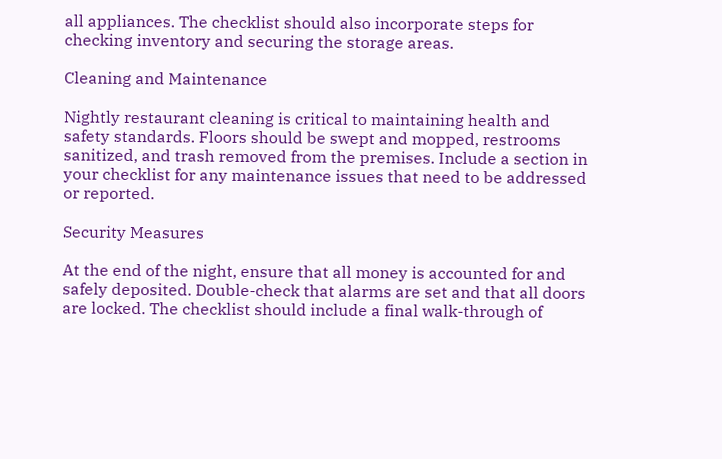all appliances. The checklist should also incorporate steps for checking inventory and securing the storage areas.

Cleaning and Maintenance

Nightly restaurant cleaning is critical to maintaining health and safety standards. Floors should be swept and mopped, restrooms sanitized, and trash removed from the premises. Include a section in your checklist for any maintenance issues that need to be addressed or reported.

Security Measures

At the end of the night, ensure that all money is accounted for and safely deposited. Double-check that alarms are set and that all doors are locked. The checklist should include a final walk-through of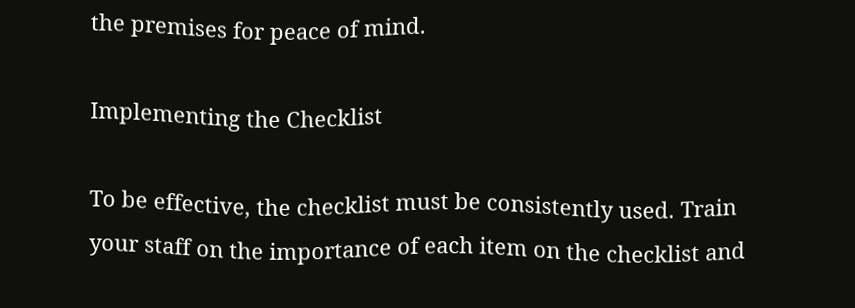the premises for peace of mind.

Implementing the Checklist

To be effective, the checklist must be consistently used. Train your staff on the importance of each item on the checklist and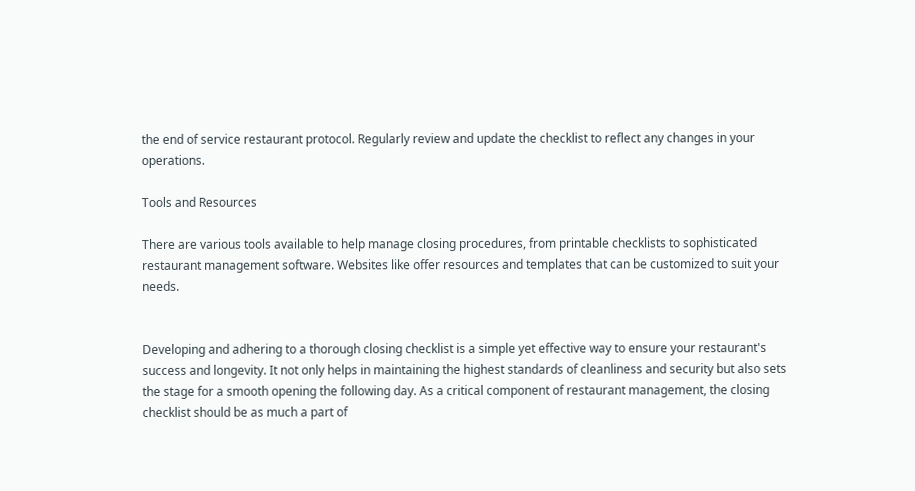the end of service restaurant protocol. Regularly review and update the checklist to reflect any changes in your operations.

Tools and Resources

There are various tools available to help manage closing procedures, from printable checklists to sophisticated restaurant management software. Websites like offer resources and templates that can be customized to suit your needs.


Developing and adhering to a thorough closing checklist is a simple yet effective way to ensure your restaurant's success and longevity. It not only helps in maintaining the highest standards of cleanliness and security but also sets the stage for a smooth opening the following day. As a critical component of restaurant management, the closing checklist should be as much a part of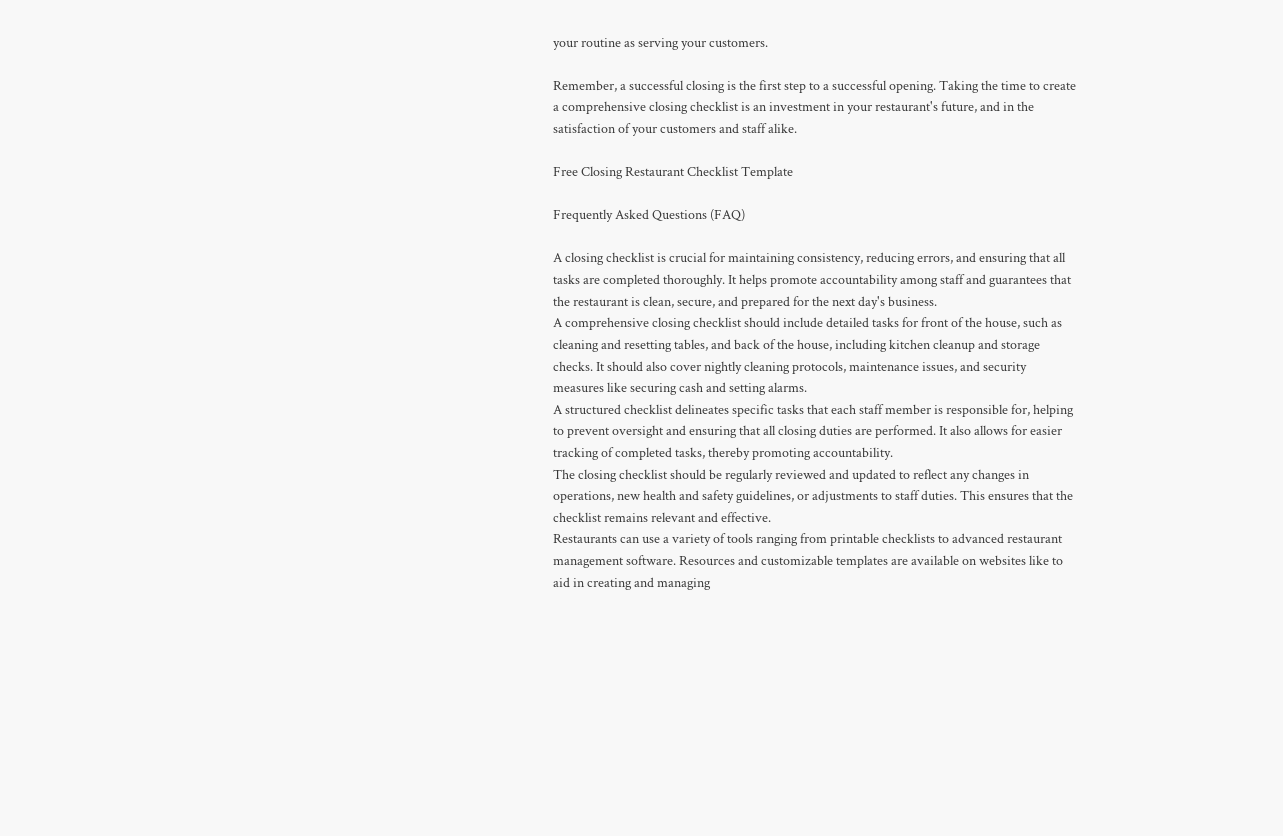your routine as serving your customers.

Remember, a successful closing is the first step to a successful opening. Taking the time to create a comprehensive closing checklist is an investment in your restaurant's future, and in the satisfaction of your customers and staff alike.

Free Closing Restaurant Checklist Template

Frequently Asked Questions (FAQ)

A closing checklist is crucial for maintaining consistency, reducing errors, and ensuring that all tasks are completed thoroughly. It helps promote accountability among staff and guarantees that the restaurant is clean, secure, and prepared for the next day's business.
A comprehensive closing checklist should include detailed tasks for front of the house, such as cleaning and resetting tables, and back of the house, including kitchen cleanup and storage checks. It should also cover nightly cleaning protocols, maintenance issues, and security measures like securing cash and setting alarms.
A structured checklist delineates specific tasks that each staff member is responsible for, helping to prevent oversight and ensuring that all closing duties are performed. It also allows for easier tracking of completed tasks, thereby promoting accountability.
The closing checklist should be regularly reviewed and updated to reflect any changes in operations, new health and safety guidelines, or adjustments to staff duties. This ensures that the checklist remains relevant and effective.
Restaurants can use a variety of tools ranging from printable checklists to advanced restaurant management software. Resources and customizable templates are available on websites like to aid in creating and managing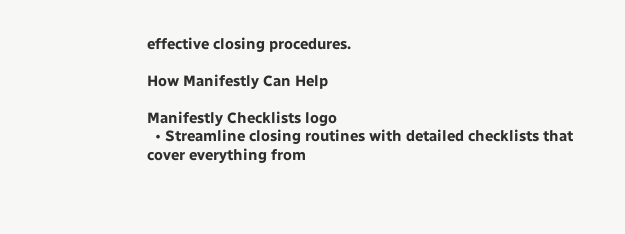effective closing procedures.

How Manifestly Can Help

Manifestly Checklists logo
  • Streamline closing routines with detailed checklists that cover everything from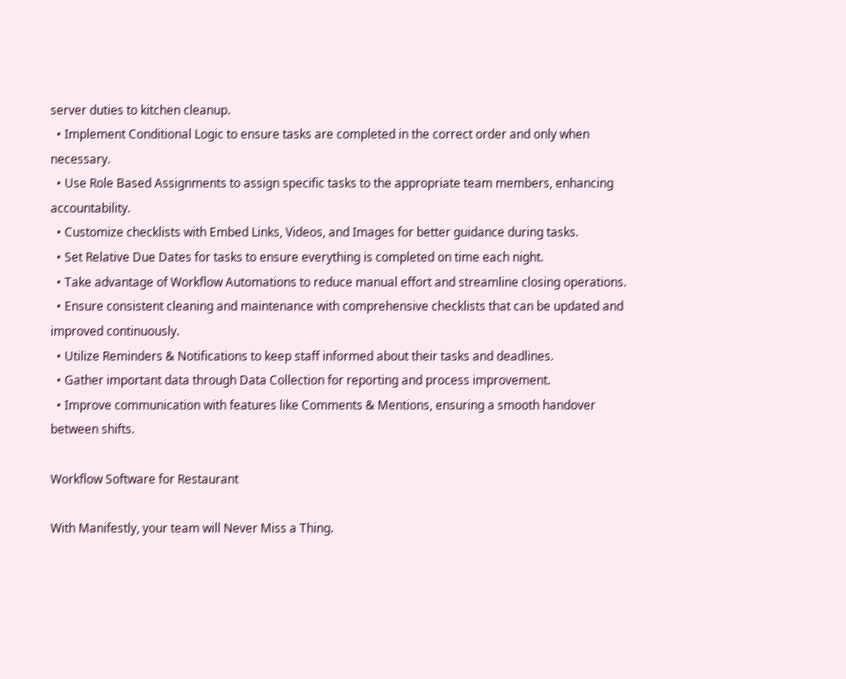server duties to kitchen cleanup.
  • Implement Conditional Logic to ensure tasks are completed in the correct order and only when necessary.
  • Use Role Based Assignments to assign specific tasks to the appropriate team members, enhancing accountability.
  • Customize checklists with Embed Links, Videos, and Images for better guidance during tasks.
  • Set Relative Due Dates for tasks to ensure everything is completed on time each night.
  • Take advantage of Workflow Automations to reduce manual effort and streamline closing operations.
  • Ensure consistent cleaning and maintenance with comprehensive checklists that can be updated and improved continuously.
  • Utilize Reminders & Notifications to keep staff informed about their tasks and deadlines.
  • Gather important data through Data Collection for reporting and process improvement.
  • Improve communication with features like Comments & Mentions, ensuring a smooth handover between shifts.

Workflow Software for Restaurant

With Manifestly, your team will Never Miss a Thing.